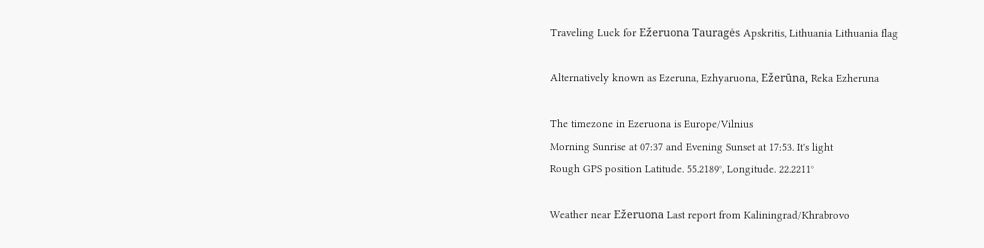Traveling Luck for Ežeruona Tauragės Apskritis, Lithuania Lithuania flag

Alternatively known as Ezeruna, Ezhyaruona, Ežerūna, Reka Ezheruna

The timezone in Ezeruona is Europe/Vilnius
Morning Sunrise at 07:37 and Evening Sunset at 17:53. It's light
Rough GPS position Latitude. 55.2189°, Longitude. 22.2211°

Weather near Ežeruona Last report from Kaliningrad/Khrabrovo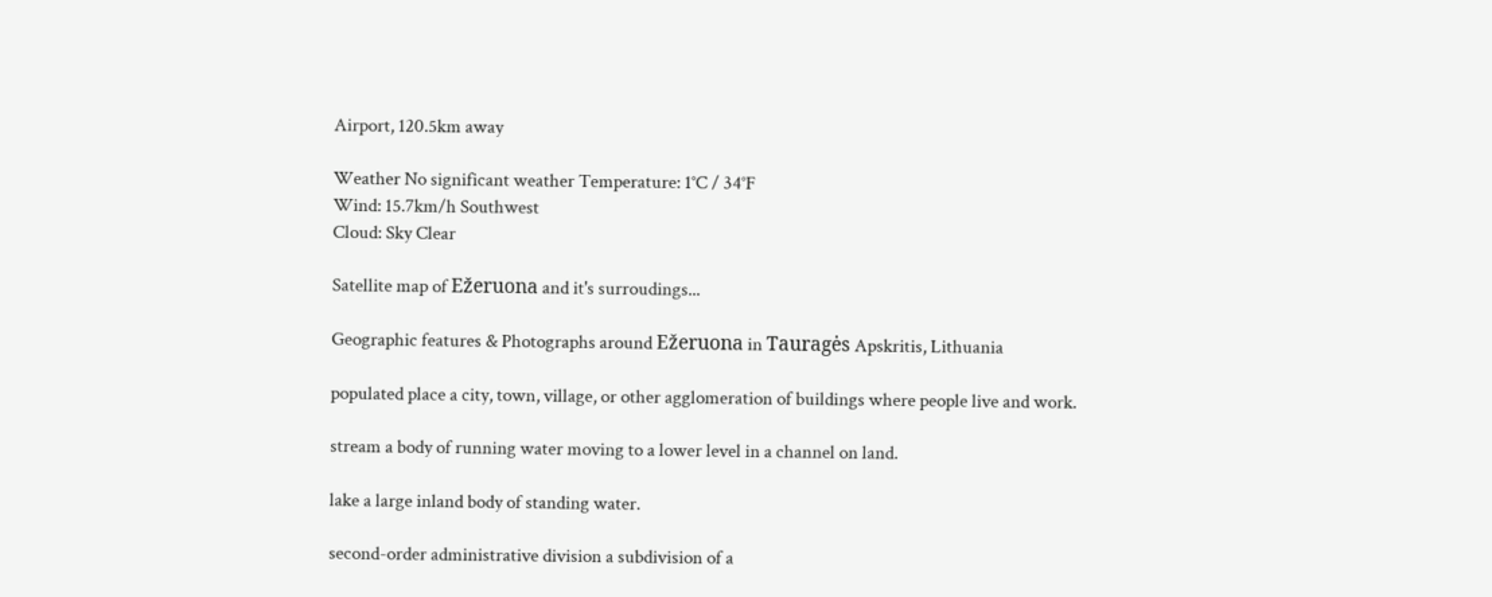Airport, 120.5km away

Weather No significant weather Temperature: 1°C / 34°F
Wind: 15.7km/h Southwest
Cloud: Sky Clear

Satellite map of Ežeruona and it's surroudings...

Geographic features & Photographs around Ežeruona in Tauragės Apskritis, Lithuania

populated place a city, town, village, or other agglomeration of buildings where people live and work.

stream a body of running water moving to a lower level in a channel on land.

lake a large inland body of standing water.

second-order administrative division a subdivision of a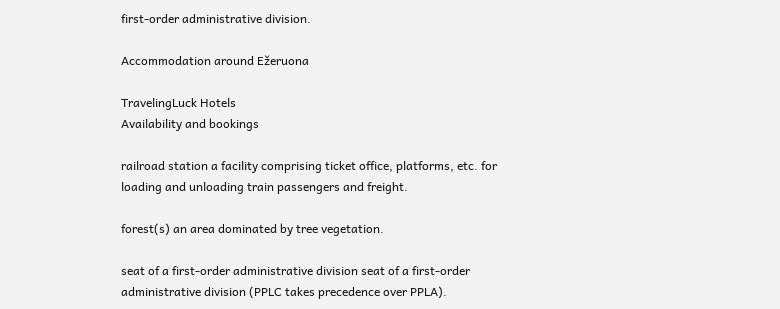first-order administrative division.

Accommodation around Ežeruona

TravelingLuck Hotels
Availability and bookings

railroad station a facility comprising ticket office, platforms, etc. for loading and unloading train passengers and freight.

forest(s) an area dominated by tree vegetation.

seat of a first-order administrative division seat of a first-order administrative division (PPLC takes precedence over PPLA).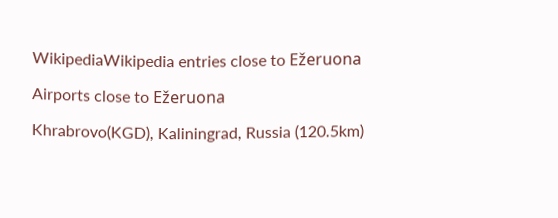WikipediaWikipedia entries close to Ežeruona

Airports close to Ežeruona

Khrabrovo(KGD), Kaliningrad, Russia (120.5km)